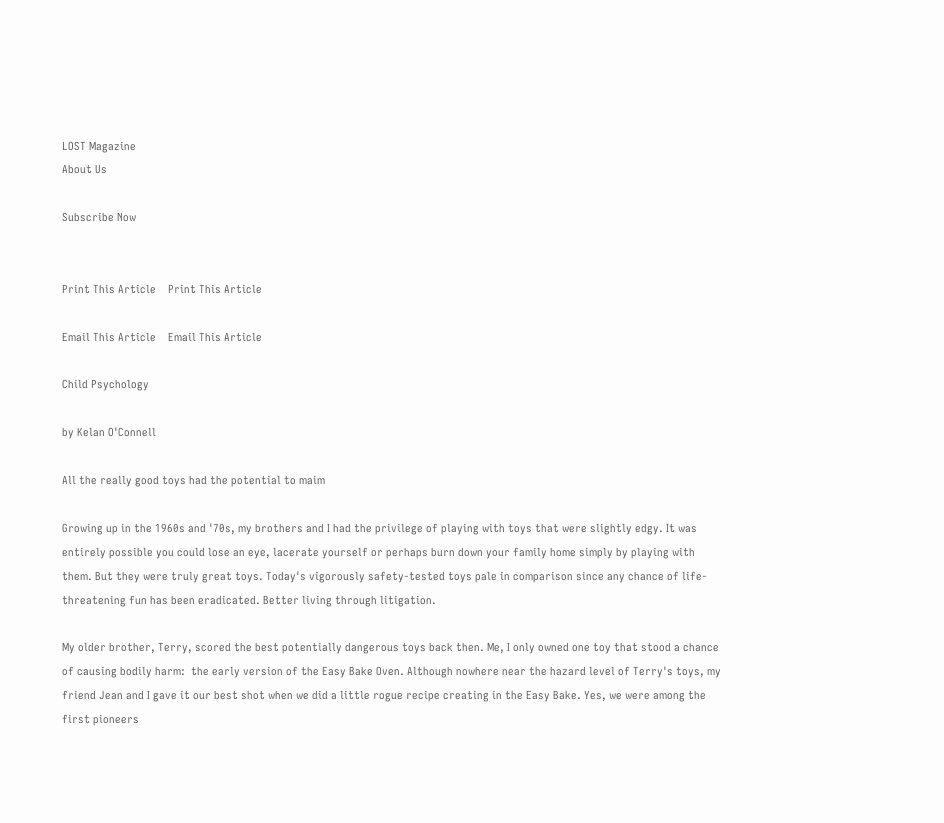LOST Magazine
About Us

Subscribe Now


Print This Article    Print This Article

Email This Article    Email This Article

Child Psychology

by Kelan O'Connell

All the really good toys had the potential to maim

Growing up in the 1960s and '70s, my brothers and I had the privilege of playing with toys that were slightly edgy. It was entirely possible you could lose an eye, lacerate yourself or perhaps burn down your family home simply by playing with them. But they were truly great toys. Today's vigorously safety-tested toys pale in comparison since any chance of life-threatening fun has been eradicated. Better living through litigation.

My older brother, Terry, scored the best potentially dangerous toys back then. Me, I only owned one toy that stood a chance of causing bodily harm:  the early version of the Easy Bake Oven. Although nowhere near the hazard level of Terry's toys, my friend Jean and I gave it our best shot when we did a little rogue recipe creating in the Easy Bake. Yes, we were among the first pioneers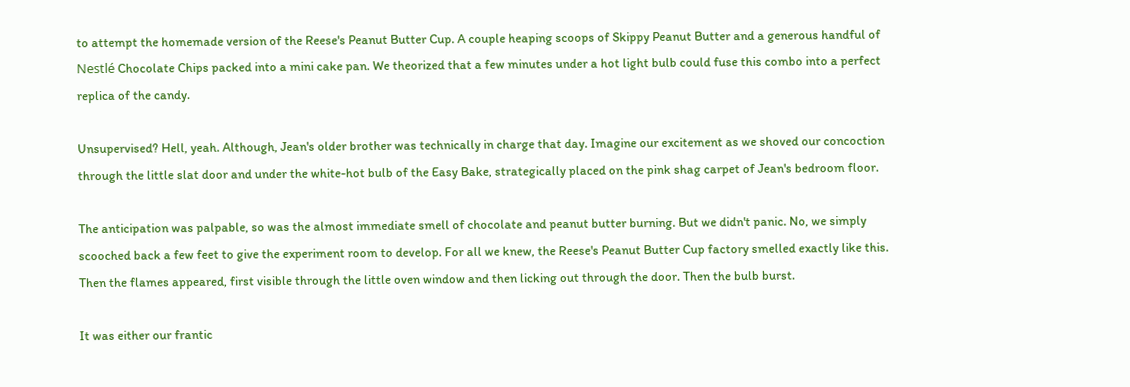to attempt the homemade version of the Reese's Peanut Butter Cup. A couple heaping scoops of Skippy Peanut Butter and a generous handful of Nestlé Chocolate Chips packed into a mini cake pan. We theorized that a few minutes under a hot light bulb could fuse this combo into a perfect replica of the candy.

Unsupervised? Hell, yeah. Although, Jean's older brother was technically in charge that day. Imagine our excitement as we shoved our concoction through the little slat door and under the white-hot bulb of the Easy Bake, strategically placed on the pink shag carpet of Jean's bedroom floor.

The anticipation was palpable, so was the almost immediate smell of chocolate and peanut butter burning. But we didn't panic. No, we simply scooched back a few feet to give the experiment room to develop. For all we knew, the Reese's Peanut Butter Cup factory smelled exactly like this. Then the flames appeared, first visible through the little oven window and then licking out through the door. Then the bulb burst.

It was either our frantic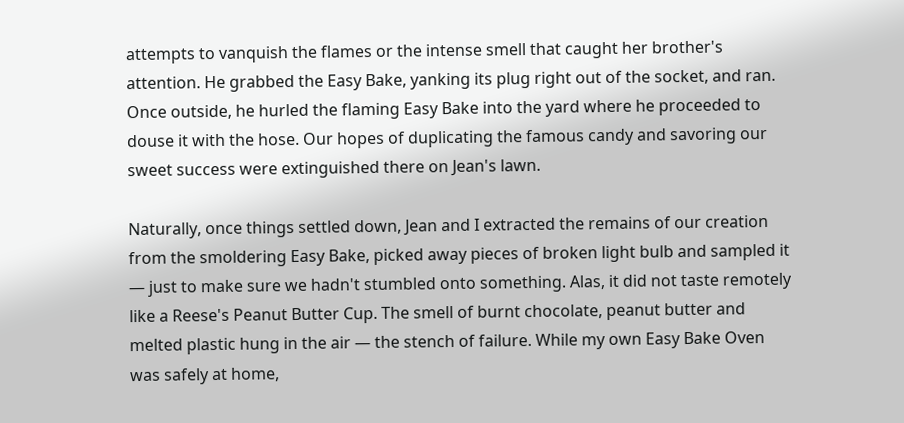attempts to vanquish the flames or the intense smell that caught her brother's attention. He grabbed the Easy Bake, yanking its plug right out of the socket, and ran. Once outside, he hurled the flaming Easy Bake into the yard where he proceeded to douse it with the hose. Our hopes of duplicating the famous candy and savoring our sweet success were extinguished there on Jean's lawn.

Naturally, once things settled down, Jean and I extracted the remains of our creation from the smoldering Easy Bake, picked away pieces of broken light bulb and sampled it — just to make sure we hadn't stumbled onto something. Alas, it did not taste remotely like a Reese's Peanut Butter Cup. The smell of burnt chocolate, peanut butter and melted plastic hung in the air — the stench of failure. While my own Easy Bake Oven was safely at home,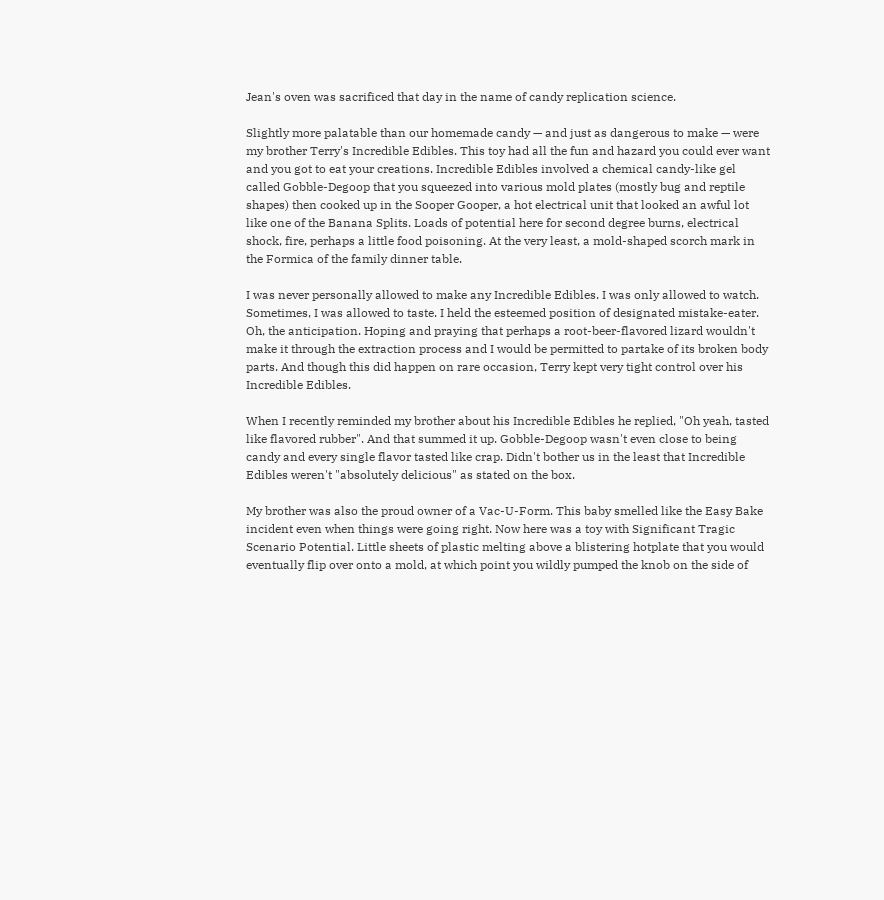Jean's oven was sacrificed that day in the name of candy replication science.

Slightly more palatable than our homemade candy — and just as dangerous to make — were my brother Terry's Incredible Edibles. This toy had all the fun and hazard you could ever want and you got to eat your creations. Incredible Edibles involved a chemical candy-like gel called Gobble-Degoop that you squeezed into various mold plates (mostly bug and reptile shapes) then cooked up in the Sooper Gooper, a hot electrical unit that looked an awful lot like one of the Banana Splits. Loads of potential here for second degree burns, electrical shock, fire, perhaps a little food poisoning. At the very least, a mold-shaped scorch mark in the Formica of the family dinner table.

I was never personally allowed to make any Incredible Edibles. I was only allowed to watch. Sometimes, I was allowed to taste. I held the esteemed position of designated mistake-eater. Oh, the anticipation. Hoping and praying that perhaps a root-beer-flavored lizard wouldn't make it through the extraction process and I would be permitted to partake of its broken body parts. And though this did happen on rare occasion, Terry kept very tight control over his Incredible Edibles.

When I recently reminded my brother about his Incredible Edibles he replied, "Oh yeah, tasted like flavored rubber". And that summed it up. Gobble-Degoop wasn't even close to being candy and every single flavor tasted like crap. Didn't bother us in the least that Incredible Edibles weren't "absolutely delicious" as stated on the box.

My brother was also the proud owner of a Vac-U-Form. This baby smelled like the Easy Bake incident even when things were going right. Now here was a toy with Significant Tragic Scenario Potential. Little sheets of plastic melting above a blistering hotplate that you would eventually flip over onto a mold, at which point you wildly pumped the knob on the side of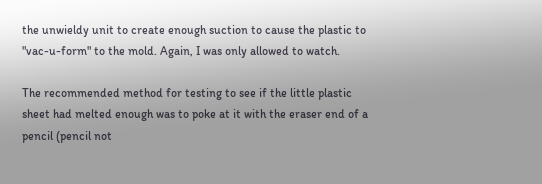the unwieldy unit to create enough suction to cause the plastic to "vac-u-form" to the mold. Again, I was only allowed to watch.

The recommended method for testing to see if the little plastic sheet had melted enough was to poke at it with the eraser end of a pencil (pencil not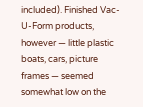included). Finished Vac-U-Form products, however — little plastic boats, cars, picture frames — seemed somewhat low on the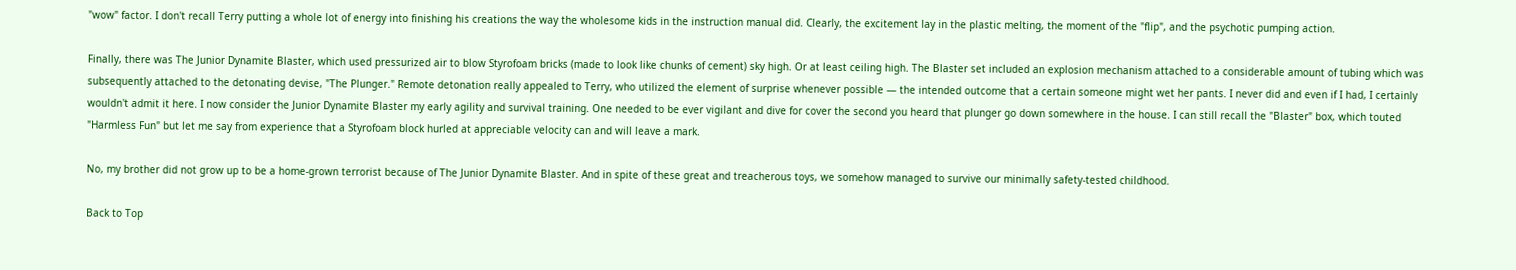"wow" factor. I don't recall Terry putting a whole lot of energy into finishing his creations the way the wholesome kids in the instruction manual did. Clearly, the excitement lay in the plastic melting, the moment of the "flip", and the psychotic pumping action.

Finally, there was The Junior Dynamite Blaster, which used pressurized air to blow Styrofoam bricks (made to look like chunks of cement) sky high. Or at least ceiling high. The Blaster set included an explosion mechanism attached to a considerable amount of tubing which was subsequently attached to the detonating devise, "The Plunger." Remote detonation really appealed to Terry, who utilized the element of surprise whenever possible — the intended outcome that a certain someone might wet her pants. I never did and even if I had, I certainly wouldn't admit it here. I now consider the Junior Dynamite Blaster my early agility and survival training. One needed to be ever vigilant and dive for cover the second you heard that plunger go down somewhere in the house. I can still recall the "Blaster" box, which touted "Harmless Fun" but let me say from experience that a Styrofoam block hurled at appreciable velocity can and will leave a mark.

No, my brother did not grow up to be a home-grown terrorist because of The Junior Dynamite Blaster. And in spite of these great and treacherous toys, we somehow managed to survive our minimally safety-tested childhood.

Back to Top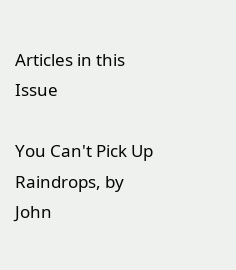Articles in this Issue

You Can't Pick Up Raindrops, by John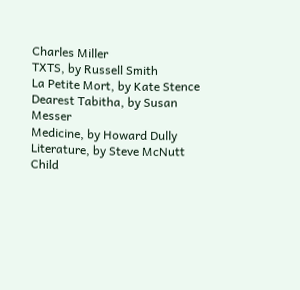Charles Miller
TXTS, by Russell Smith
La Petite Mort, by Kate Stence
Dearest Tabitha, by Susan Messer
Medicine, by Howard Dully
Literature, by Steve McNutt
Child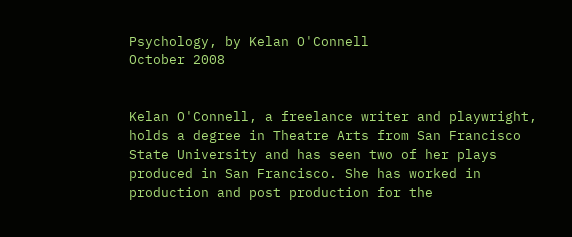Psychology, by Kelan O'Connell
October 2008


Kelan O'Connell, a freelance writer and playwright, holds a degree in Theatre Arts from San Francisco State University and has seen two of her plays produced in San Francisco. She has worked in production and post production for the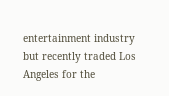entertainment industry but recently traded Los Angeles for the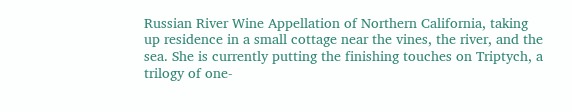Russian River Wine Appellation of Northern California, taking up residence in a small cottage near the vines, the river, and the sea. She is currently putting the finishing touches on Triptych, a trilogy of one-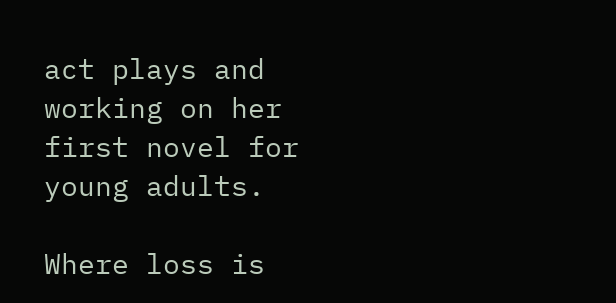act plays and working on her first novel for young adults.

Where loss is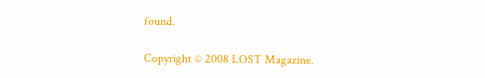found.

Copyright © 2008 LOST Magazine.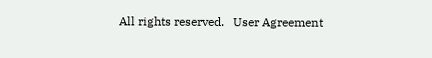All rights reserved.   User Agreement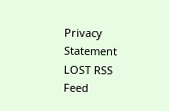Privacy Statement   LOST RSS Feed